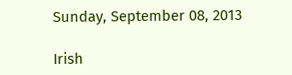Sunday, September 08, 2013

Irish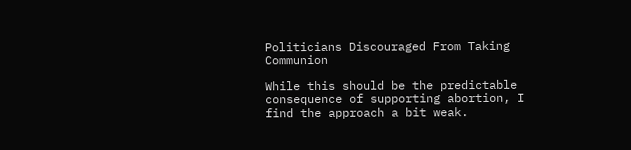Politicians Discouraged From Taking Communion

While this should be the predictable consequence of supporting abortion, I find the approach a bit weak.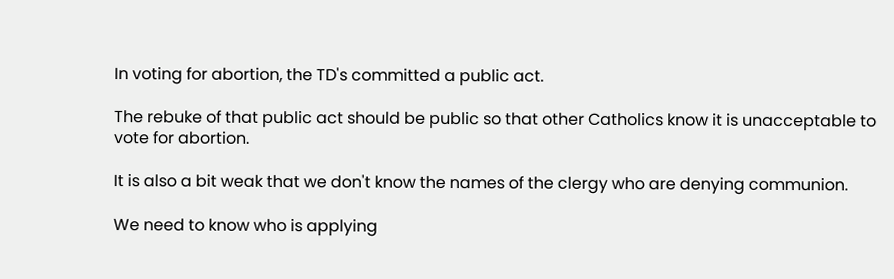In voting for abortion, the TD's committed a public act.

The rebuke of that public act should be public so that other Catholics know it is unacceptable to vote for abortion.

It is also a bit weak that we don't know the names of the clergy who are denying communion.

We need to know who is applying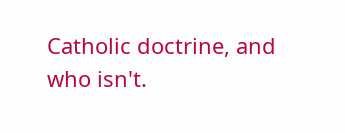Catholic doctrine, and who isn't.